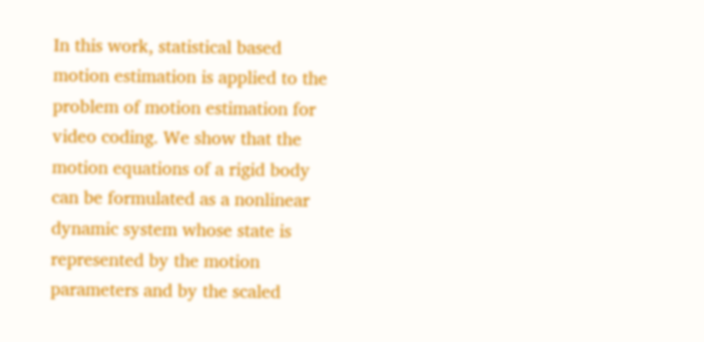In this work, statistical based motion estimation is applied to the problem of motion estimation for video coding. We show that the motion equations of a rigid body can be formulated as a nonlinear dynamic system whose state is represented by the motion parameters and by the scaled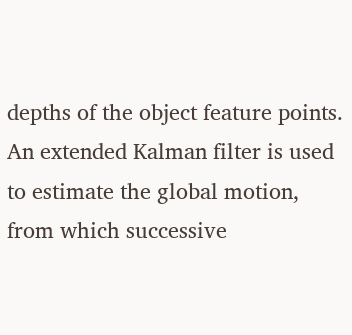depths of the object feature points. An extended Kalman filter is used to estimate the global motion, from which successive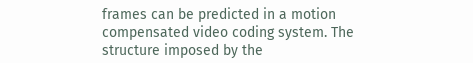frames can be predicted in a motion compensated video coding system. The structure imposed by the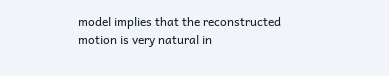model implies that the reconstructed motion is very natural in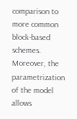comparison to more common block-based schemes. Moreover, the parametrization of the model allows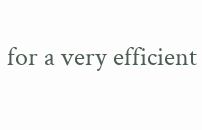for a very efficient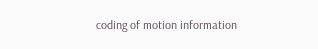coding of motion information